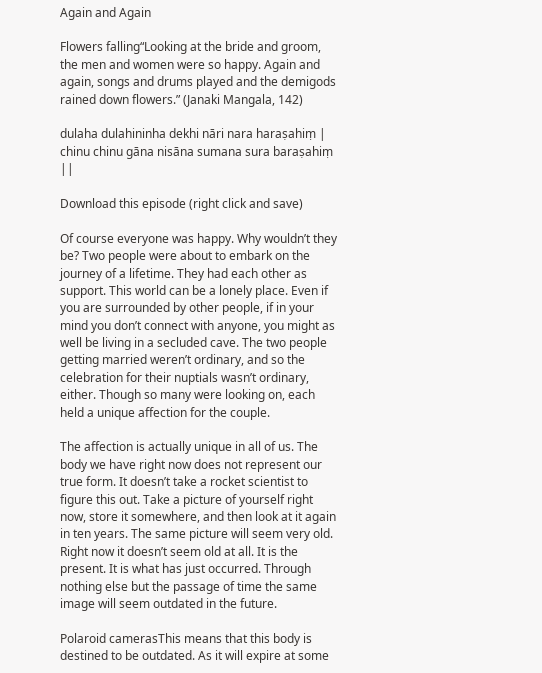Again and Again

Flowers falling“Looking at the bride and groom, the men and women were so happy. Again and again, songs and drums played and the demigods rained down flowers.” (Janaki Mangala, 142)

dulaha dulahininha dekhi nāri nara haraṣahiṃ |
chinu chinu gāna nisāna sumana sura baraṣahiṃ ||

Download this episode (right click and save)

Of course everyone was happy. Why wouldn’t they be? Two people were about to embark on the journey of a lifetime. They had each other as support. This world can be a lonely place. Even if you are surrounded by other people, if in your mind you don’t connect with anyone, you might as well be living in a secluded cave. The two people getting married weren’t ordinary, and so the celebration for their nuptials wasn’t ordinary, either. Though so many were looking on, each held a unique affection for the couple.

The affection is actually unique in all of us. The body we have right now does not represent our true form. It doesn’t take a rocket scientist to figure this out. Take a picture of yourself right now, store it somewhere, and then look at it again in ten years. The same picture will seem very old. Right now it doesn’t seem old at all. It is the present. It is what has just occurred. Through nothing else but the passage of time the same image will seem outdated in the future.

Polaroid camerasThis means that this body is destined to be outdated. As it will expire at some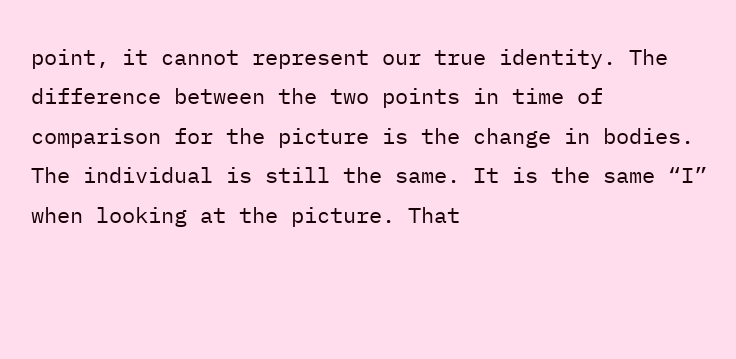point, it cannot represent our true identity. The difference between the two points in time of comparison for the picture is the change in bodies. The individual is still the same. It is the same “I” when looking at the picture. That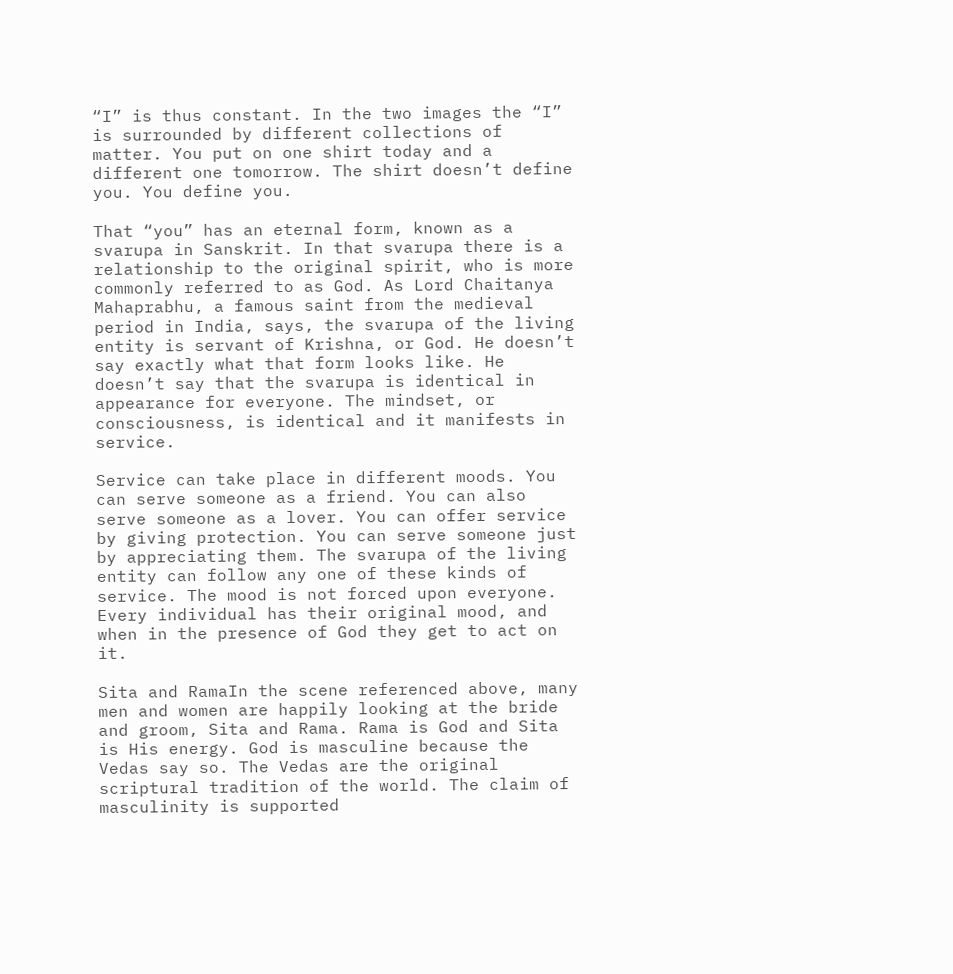“I” is thus constant. In the two images the “I” is surrounded by different collections of matter. You put on one shirt today and a different one tomorrow. The shirt doesn’t define you. You define you.

That “you” has an eternal form, known as a svarupa in Sanskrit. In that svarupa there is a relationship to the original spirit, who is more commonly referred to as God. As Lord Chaitanya Mahaprabhu, a famous saint from the medieval period in India, says, the svarupa of the living entity is servant of Krishna, or God. He doesn’t say exactly what that form looks like. He doesn’t say that the svarupa is identical in appearance for everyone. The mindset, or consciousness, is identical and it manifests in service.

Service can take place in different moods. You can serve someone as a friend. You can also serve someone as a lover. You can offer service by giving protection. You can serve someone just by appreciating them. The svarupa of the living entity can follow any one of these kinds of service. The mood is not forced upon everyone. Every individual has their original mood, and when in the presence of God they get to act on it.

Sita and RamaIn the scene referenced above, many men and women are happily looking at the bride and groom, Sita and Rama. Rama is God and Sita is His energy. God is masculine because the Vedas say so. The Vedas are the original scriptural tradition of the world. The claim of masculinity is supported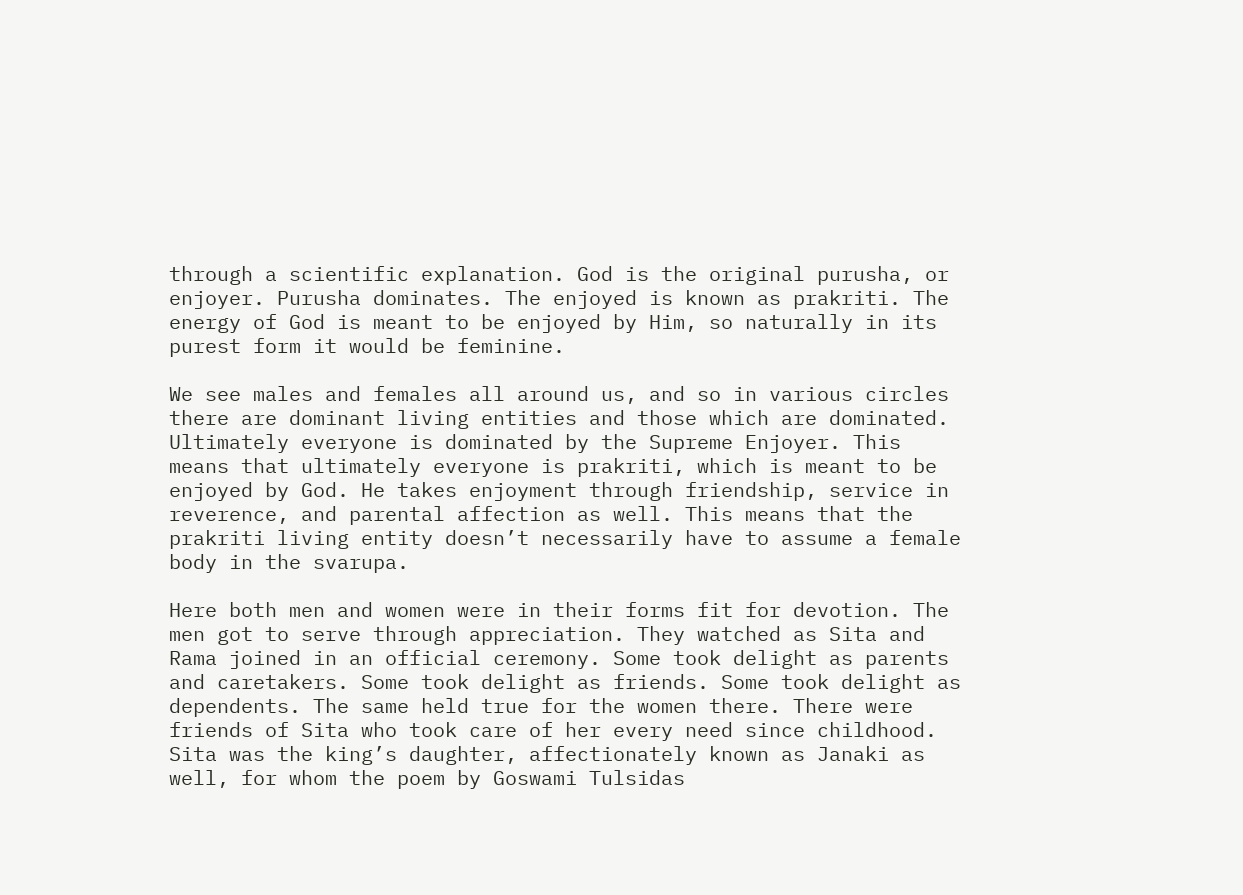through a scientific explanation. God is the original purusha, or enjoyer. Purusha dominates. The enjoyed is known as prakriti. The energy of God is meant to be enjoyed by Him, so naturally in its purest form it would be feminine.

We see males and females all around us, and so in various circles there are dominant living entities and those which are dominated. Ultimately everyone is dominated by the Supreme Enjoyer. This means that ultimately everyone is prakriti, which is meant to be enjoyed by God. He takes enjoyment through friendship, service in reverence, and parental affection as well. This means that the prakriti living entity doesn’t necessarily have to assume a female body in the svarupa.

Here both men and women were in their forms fit for devotion. The men got to serve through appreciation. They watched as Sita and Rama joined in an official ceremony. Some took delight as parents and caretakers. Some took delight as friends. Some took delight as dependents. The same held true for the women there. There were friends of Sita who took care of her every need since childhood. Sita was the king’s daughter, affectionately known as Janaki as well, for whom the poem by Goswami Tulsidas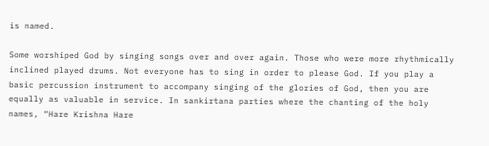is named.

Some worshiped God by singing songs over and over again. Those who were more rhythmically inclined played drums. Not everyone has to sing in order to please God. If you play a basic percussion instrument to accompany singing of the glories of God, then you are equally as valuable in service. In sankirtana parties where the chanting of the holy names, “Hare Krishna Hare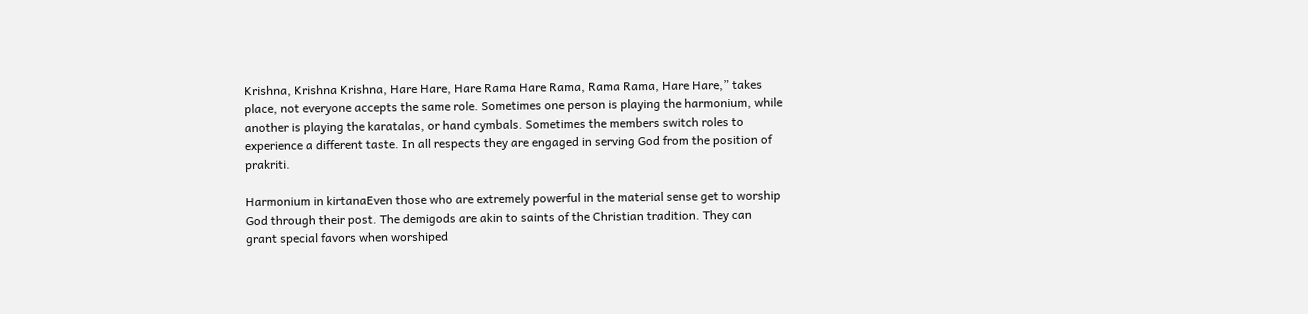Krishna, Krishna Krishna, Hare Hare, Hare Rama Hare Rama, Rama Rama, Hare Hare,” takes place, not everyone accepts the same role. Sometimes one person is playing the harmonium, while another is playing the karatalas, or hand cymbals. Sometimes the members switch roles to experience a different taste. In all respects they are engaged in serving God from the position of prakriti.

Harmonium in kirtanaEven those who are extremely powerful in the material sense get to worship God through their post. The demigods are akin to saints of the Christian tradition. They can grant special favors when worshiped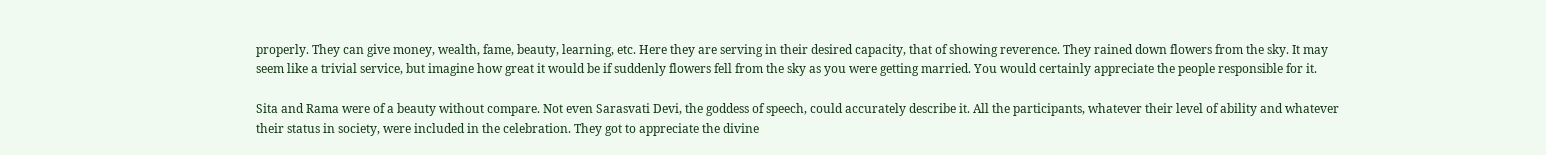properly. They can give money, wealth, fame, beauty, learning, etc. Here they are serving in their desired capacity, that of showing reverence. They rained down flowers from the sky. It may seem like a trivial service, but imagine how great it would be if suddenly flowers fell from the sky as you were getting married. You would certainly appreciate the people responsible for it.

Sita and Rama were of a beauty without compare. Not even Sarasvati Devi, the goddess of speech, could accurately describe it. All the participants, whatever their level of ability and whatever their status in society, were included in the celebration. They got to appreciate the divine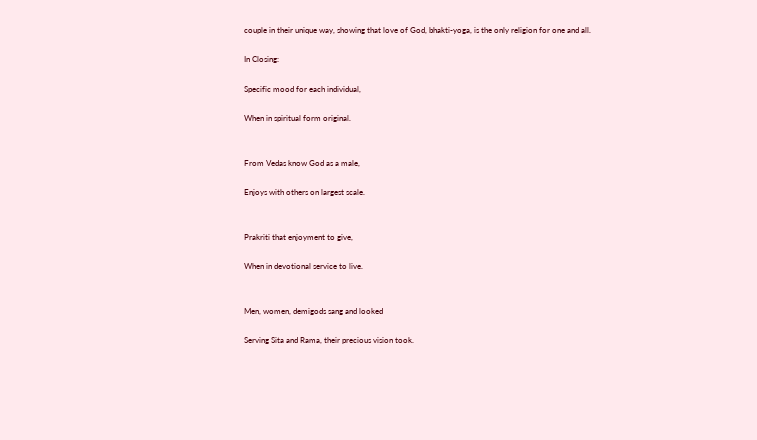couple in their unique way, showing that love of God, bhakti-yoga, is the only religion for one and all.

In Closing:

Specific mood for each individual,

When in spiritual form original.


From Vedas know God as a male,

Enjoys with others on largest scale.


Prakriti that enjoyment to give,

When in devotional service to live.


Men, women, demigods sang and looked

Serving Sita and Rama, their precious vision took.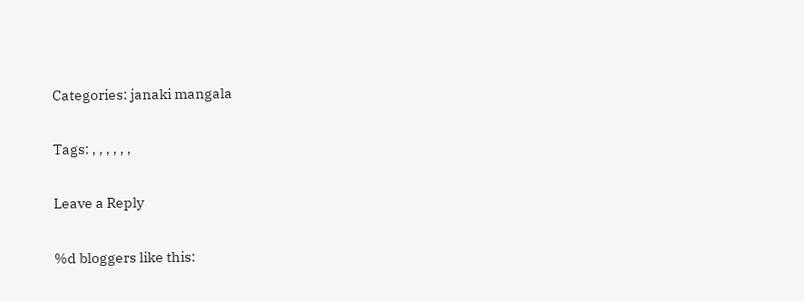Categories: janaki mangala

Tags: , , , , , ,

Leave a Reply

%d bloggers like this: